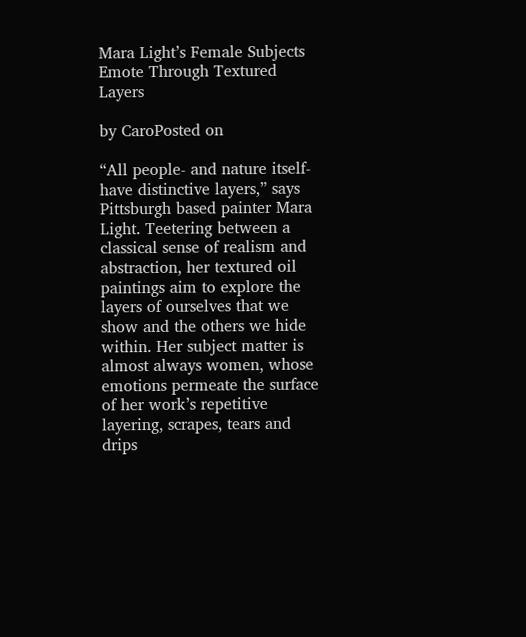Mara Light’s Female Subjects Emote Through Textured Layers

by CaroPosted on

“All people- and nature itself- have distinctive layers,” says Pittsburgh based painter Mara Light. Teetering between a classical sense of realism and abstraction, her textured oil paintings aim to explore the layers of ourselves that we show and the others we hide within. Her subject matter is almost always women, whose emotions permeate the surface of her work’s repetitive layering, scrapes, tears and drips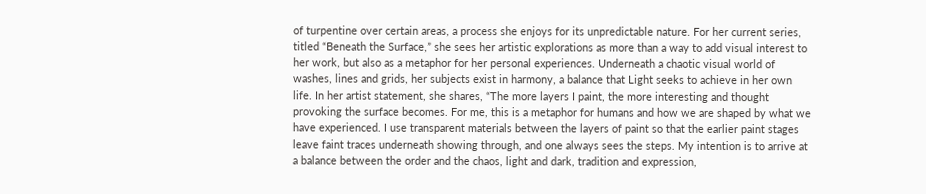of turpentine over certain areas, a process she enjoys for its unpredictable nature. For her current series, titled “Beneath the Surface,” she sees her artistic explorations as more than a way to add visual interest to her work, but also as a metaphor for her personal experiences. Underneath a chaotic visual world of washes, lines and grids, her subjects exist in harmony, a balance that Light seeks to achieve in her own life. In her artist statement, she shares, “The more layers I paint, the more interesting and thought provoking the surface becomes. For me, this is a metaphor for humans and how we are shaped by what we have experienced. I use transparent materials between the layers of paint so that the earlier paint stages leave faint traces underneath showing through, and one always sees the steps. My intention is to arrive at a balance between the order and the chaos, light and dark, tradition and expression,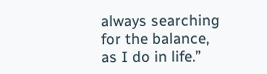always searching for the balance, as I do in life.”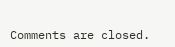Comments are closed.